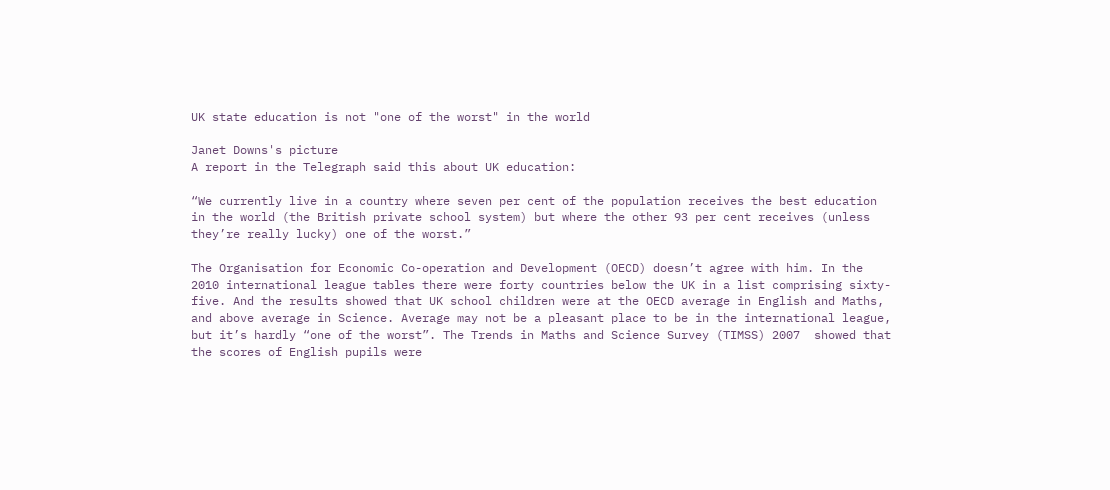UK state education is not "one of the worst" in the world

Janet Downs's picture
A report in the Telegraph said this about UK education:

“We currently live in a country where seven per cent of the population receives the best education in the world (the British private school system) but where the other 93 per cent receives (unless they’re really lucky) one of the worst.”

The Organisation for Economic Co-operation and Development (OECD) doesn’t agree with him. In the 2010 international league tables there were forty countries below the UK in a list comprising sixty-five. And the results showed that UK school children were at the OECD average in English and Maths, and above average in Science. Average may not be a pleasant place to be in the international league, but it’s hardly “one of the worst”. The Trends in Maths and Science Survey (TIMSS) 2007  showed that the scores of English pupils were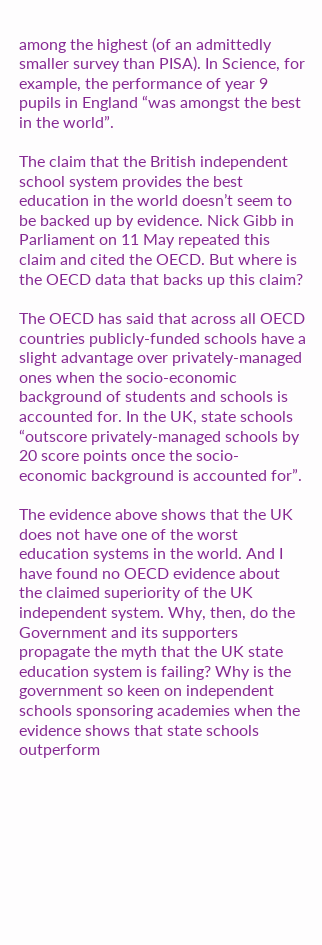among the highest (of an admittedly smaller survey than PISA). In Science, for example, the performance of year 9 pupils in England “was amongst the best in the world”.

The claim that the British independent school system provides the best education in the world doesn’t seem to be backed up by evidence. Nick Gibb in Parliament on 11 May repeated this claim and cited the OECD. But where is the OECD data that backs up this claim?

The OECD has said that across all OECD countries publicly-funded schools have a slight advantage over privately-managed ones when the socio-economic background of students and schools is accounted for. In the UK, state schools “outscore privately-managed schools by 20 score points once the socio-economic background is accounted for”.

The evidence above shows that the UK does not have one of the worst education systems in the world. And I have found no OECD evidence about the claimed superiority of the UK independent system. Why, then, do the Government and its supporters propagate the myth that the UK state education system is failing? Why is the government so keen on independent schools sponsoring academies when the evidence shows that state schools outperform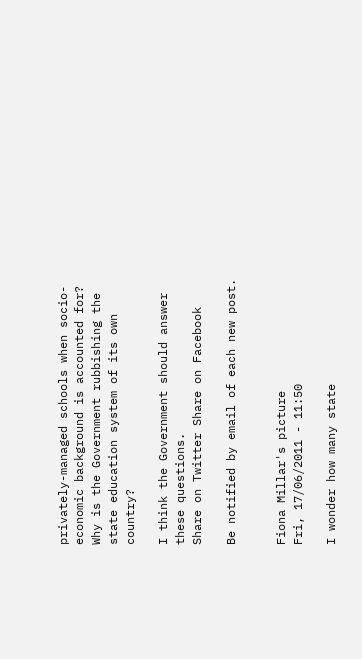privately-managed schools when socio-economic background is accounted for? Why is the Government rubbishing the state education system of its own country?

I think the Government should answer these questions.
Share on Twitter Share on Facebook

Be notified by email of each new post.


Fiona Millar's picture
Fri, 17/06/2011 - 11:50

I wonder how many state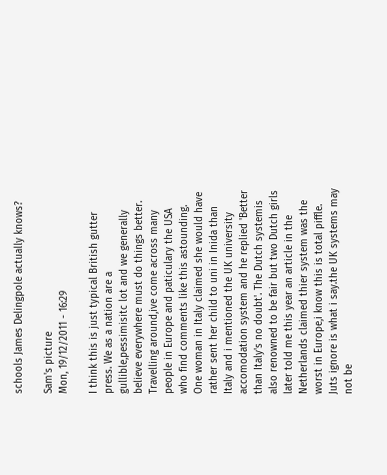schools James Delingpole actually knows?

Sam's picture
Mon, 19/12/2011 - 16:29

I think this is just typical British gutter press. We as a nation are a gullible,pessimisitc lot and we generally believe everywhere must do things better. Travelling around,ive come across many people in Europe and paticulary the USA who find comments like this astounding. One woman in Italy claimed she would have rather sent her child to uni in Inida than Italy and i mentioned the UK university accomodation system and he replied 'Better than Italy's no doubt'. The Dutch systemis also renowned to be fair but two Dutch girls later told me this year an article in the Netherlands claimed thier system was the worst in Europe,i know this is total piffle. Juts ignore is what i say.the UK systems may not be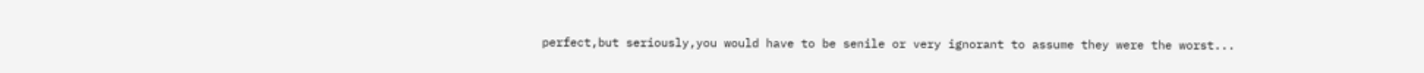perfect,but seriously,you would have to be senile or very ignorant to assume they were the worst...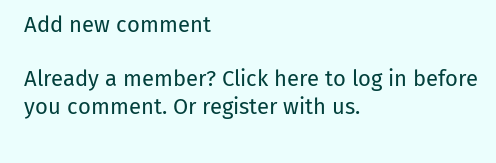Add new comment

Already a member? Click here to log in before you comment. Or register with us.